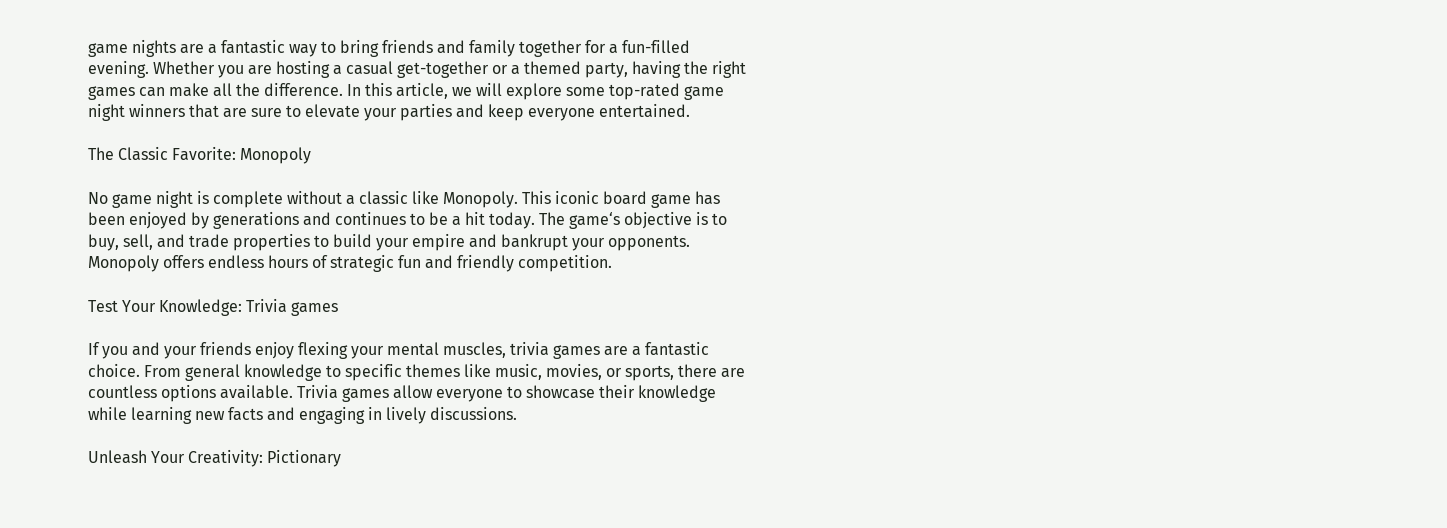game nights are a fantastic way to bring friends and family together for a fun-filled evening. Whether you are hosting a casual get-together or a themed party, having the right games can make all the difference. In this article, we will explore some top-rated game night winners that are sure to elevate your parties and keep everyone entertained.

The Classic Favorite: Monopoly

No game night is complete without a classic like Monopoly. This iconic board game has been enjoyed by generations and continues to be a hit today. The game‘s objective is to buy, sell, and trade properties to build your empire and bankrupt your opponents. Monopoly offers endless hours of strategic fun and friendly competition.

Test Your Knowledge: Trivia games

If you and your friends enjoy flexing your mental muscles, trivia games are a fantastic choice. From general knowledge to specific themes like music, movies, or sports, there are countless options available. Trivia games allow everyone to showcase their knowledge while learning new facts and engaging in lively discussions.

Unleash Your Creativity: Pictionary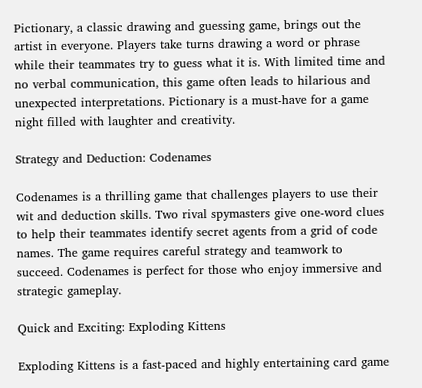Pictionary, a classic drawing and guessing game, brings out the artist in everyone. Players take turns drawing a word or phrase while their teammates try to guess what it is. With limited time and no verbal communication, this game often leads to hilarious and unexpected interpretations. Pictionary is a must-have for a game night filled with laughter and creativity.

Strategy and Deduction: Codenames

Codenames is a thrilling game that challenges players to use their wit and deduction skills. Two rival spymasters give one-word clues to help their teammates identify secret agents from a grid of code names. The game requires careful strategy and teamwork to succeed. Codenames is perfect for those who enjoy immersive and strategic gameplay.

Quick and Exciting: Exploding Kittens

Exploding Kittens is a fast-paced and highly entertaining card game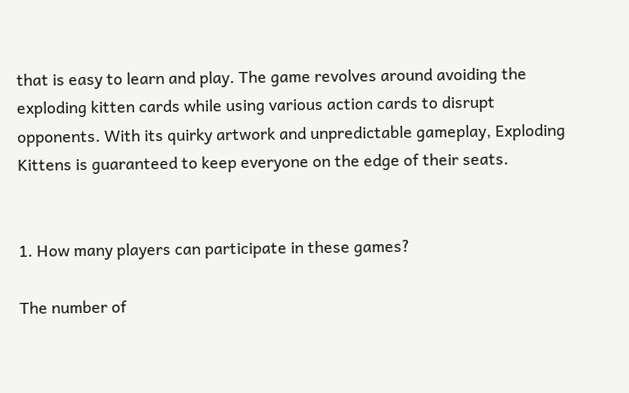that is easy to learn and play. The game revolves around avoiding the exploding kitten cards while using various action cards to disrupt opponents. With its quirky artwork and unpredictable gameplay, Exploding Kittens is guaranteed to keep everyone on the edge of their seats.


1. How many players can participate in these games?

The number of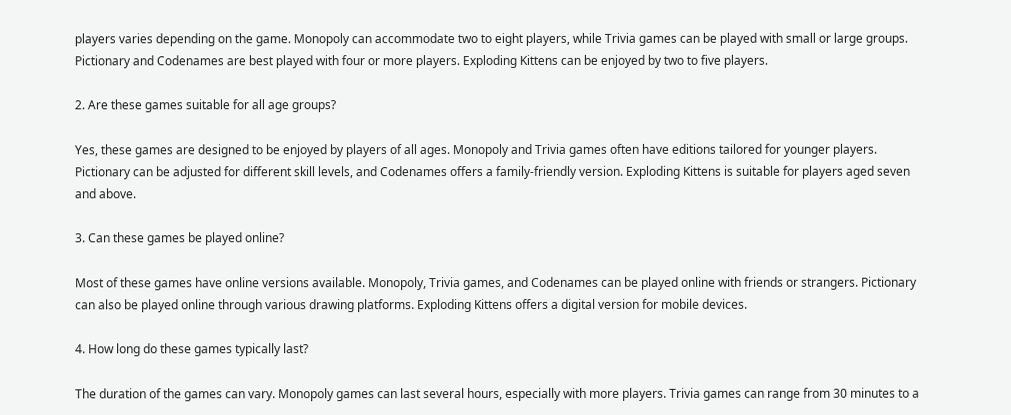players varies depending on the game. Monopoly can accommodate two to eight players, while Trivia games can be played with small or large groups. Pictionary and Codenames are best played with four or more players. Exploding Kittens can be enjoyed by two to five players.

2. Are these games suitable for all age groups?

Yes, these games are designed to be enjoyed by players of all ages. Monopoly and Trivia games often have editions tailored for younger players. Pictionary can be adjusted for different skill levels, and Codenames offers a family-friendly version. Exploding Kittens is suitable for players aged seven and above.

3. Can these games be played online?

Most of these games have online versions available. Monopoly, Trivia games, and Codenames can be played online with friends or strangers. Pictionary can also be played online through various drawing platforms. Exploding Kittens offers a digital version for mobile devices.

4. How long do these games typically last?

The duration of the games can vary. Monopoly games can last several hours, especially with more players. Trivia games can range from 30 minutes to a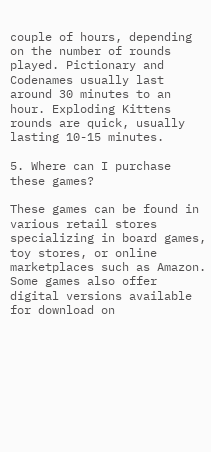couple of hours, depending on the number of rounds played. Pictionary and Codenames usually last around 30 minutes to an hour. Exploding Kittens rounds are quick, usually lasting 10-15 minutes.

5. Where can I purchase these games?

These games can be found in various retail stores specializing in board games, toy stores, or online marketplaces such as Amazon. Some games also offer digital versions available for download on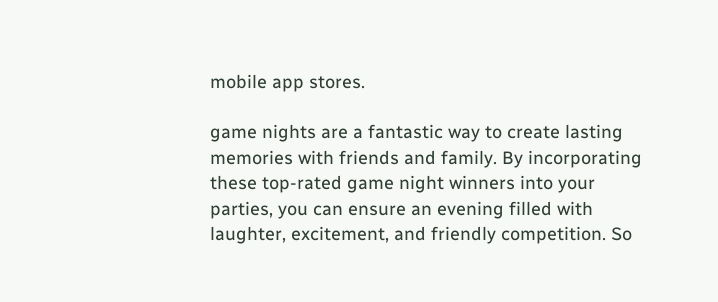mobile app stores.

game nights are a fantastic way to create lasting memories with friends and family. By incorporating these top-rated game night winners into your parties, you can ensure an evening filled with laughter, excitement, and friendly competition. So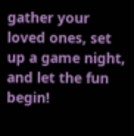gather your loved ones, set up a game night, and let the fun begin!